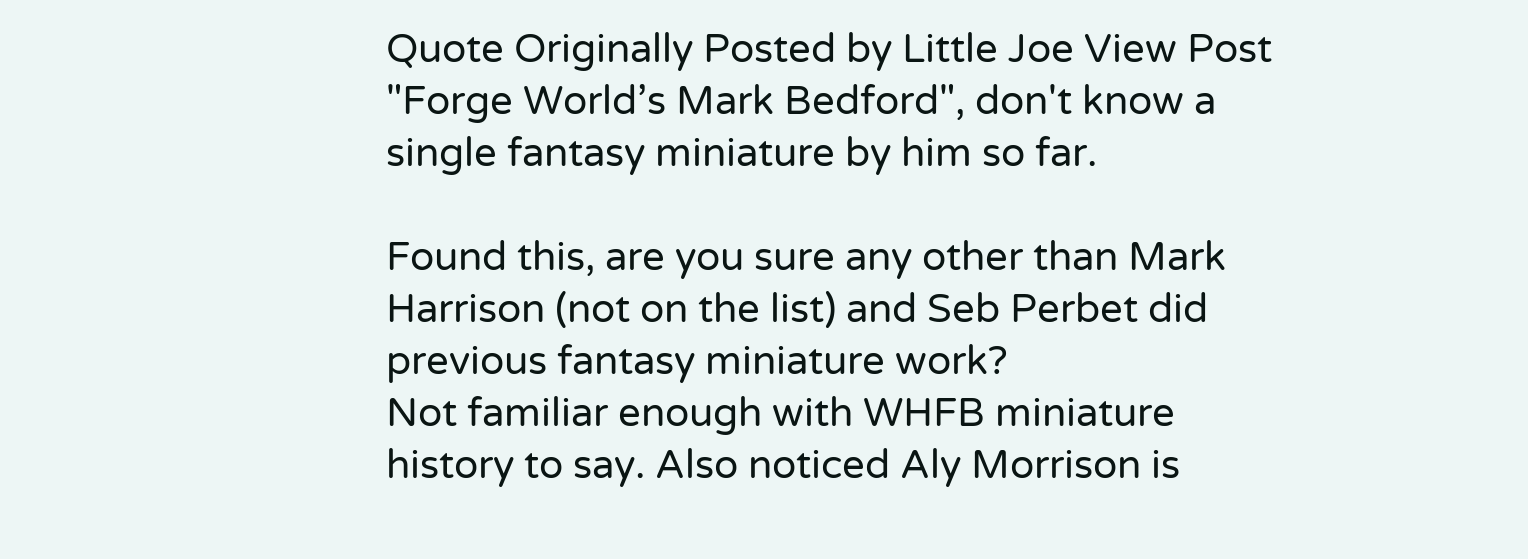Quote Originally Posted by Little Joe View Post
"Forge World’s Mark Bedford", don't know a single fantasy miniature by him so far.

Found this, are you sure any other than Mark Harrison (not on the list) and Seb Perbet did previous fantasy miniature work?
Not familiar enough with WHFB miniature history to say. Also noticed Aly Morrison is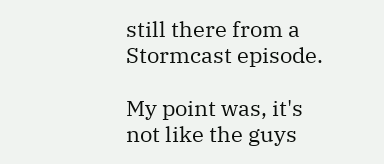still there from a Stormcast episode.

My point was, it's not like the guys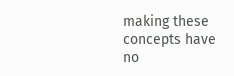making these concepts have no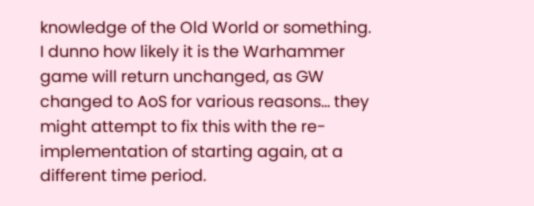knowledge of the Old World or something. I dunno how likely it is the Warhammer game will return unchanged, as GW changed to AoS for various reasons... they might attempt to fix this with the re-implementation of starting again, at a different time period.